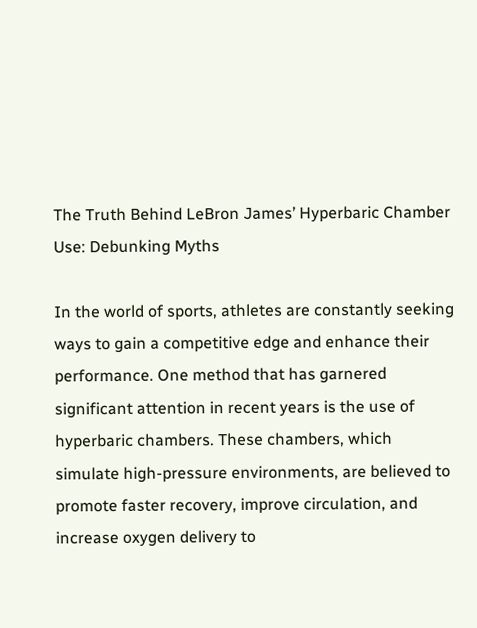The Truth Behind LeBron James’ Hyperbaric Chamber Use: Debunking Myths

In the world of sports, athletes are constantly seeking ways to gain a competitive edge and enhance their performance. One method that has garnered significant attention in recent years is the use of hyperbaric chambers. These chambers, which simulate high-pressure environments, are believed to promote faster recovery, improve circulation, and increase oxygen delivery to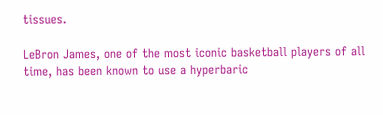tissues.

LeBron James, one of the most iconic basketball players of all time, has been known to use a hyperbaric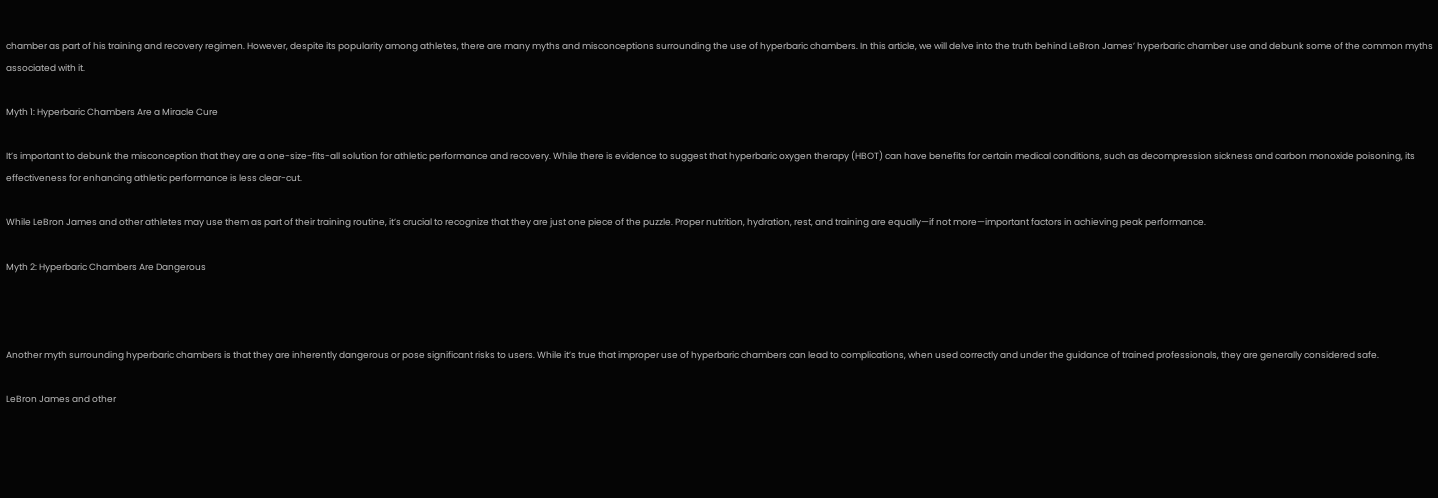chamber as part of his training and recovery regimen. However, despite its popularity among athletes, there are many myths and misconceptions surrounding the use of hyperbaric chambers. In this article, we will delve into the truth behind LeBron James’ hyperbaric chamber use and debunk some of the common myths associated with it.

Myth 1: Hyperbaric Chambers Are a Miracle Cure

It’s important to debunk the misconception that they are a one-size-fits-all solution for athletic performance and recovery. While there is evidence to suggest that hyperbaric oxygen therapy (HBOT) can have benefits for certain medical conditions, such as decompression sickness and carbon monoxide poisoning, its effectiveness for enhancing athletic performance is less clear-cut.

While LeBron James and other athletes may use them as part of their training routine, it’s crucial to recognize that they are just one piece of the puzzle. Proper nutrition, hydration, rest, and training are equally—if not more—important factors in achieving peak performance.

Myth 2: Hyperbaric Chambers Are Dangerous



Another myth surrounding hyperbaric chambers is that they are inherently dangerous or pose significant risks to users. While it’s true that improper use of hyperbaric chambers can lead to complications, when used correctly and under the guidance of trained professionals, they are generally considered safe.

LeBron James and other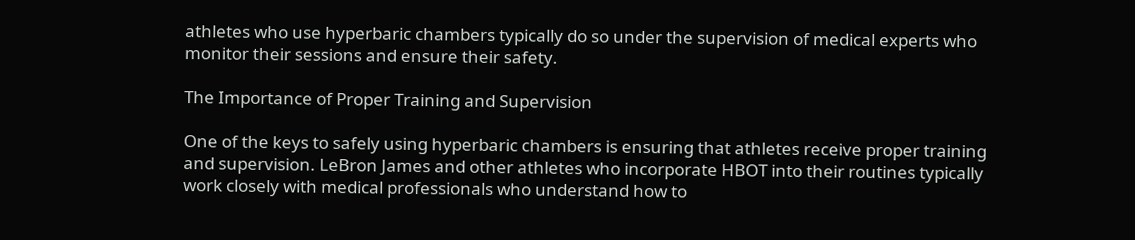athletes who use hyperbaric chambers typically do so under the supervision of medical experts who monitor their sessions and ensure their safety.

The Importance of Proper Training and Supervision

One of the keys to safely using hyperbaric chambers is ensuring that athletes receive proper training and supervision. LeBron James and other athletes who incorporate HBOT into their routines typically work closely with medical professionals who understand how to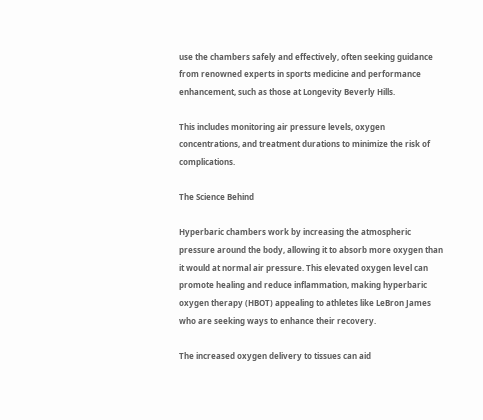use the chambers safely and effectively, often seeking guidance from renowned experts in sports medicine and performance enhancement, such as those at Longevity Beverly Hills.

This includes monitoring air pressure levels, oxygen concentrations, and treatment durations to minimize the risk of complications.

The Science Behind

Hyperbaric chambers work by increasing the atmospheric pressure around the body, allowing it to absorb more oxygen than it would at normal air pressure. This elevated oxygen level can promote healing and reduce inflammation, making hyperbaric oxygen therapy (HBOT) appealing to athletes like LeBron James who are seeking ways to enhance their recovery.

The increased oxygen delivery to tissues can aid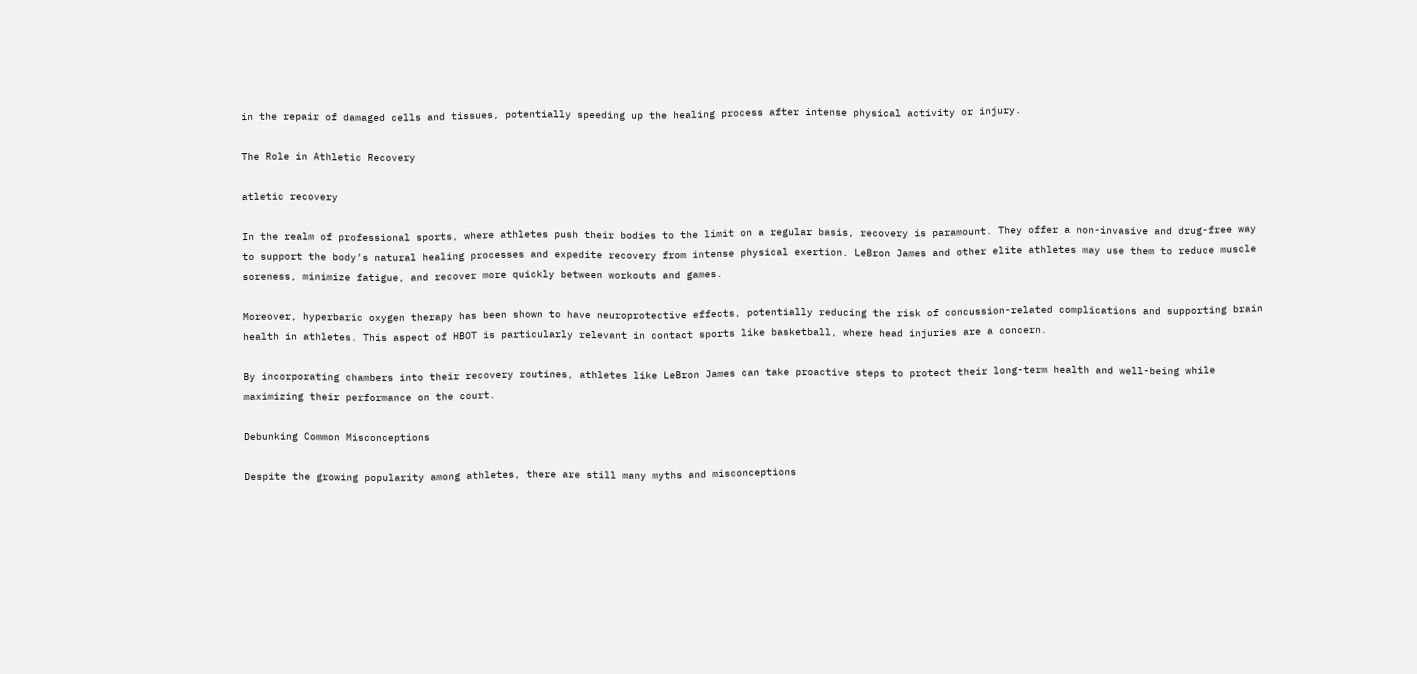in the repair of damaged cells and tissues, potentially speeding up the healing process after intense physical activity or injury.

The Role in Athletic Recovery

atletic recovery

In the realm of professional sports, where athletes push their bodies to the limit on a regular basis, recovery is paramount. They offer a non-invasive and drug-free way to support the body’s natural healing processes and expedite recovery from intense physical exertion. LeBron James and other elite athletes may use them to reduce muscle soreness, minimize fatigue, and recover more quickly between workouts and games.

Moreover, hyperbaric oxygen therapy has been shown to have neuroprotective effects, potentially reducing the risk of concussion-related complications and supporting brain health in athletes. This aspect of HBOT is particularly relevant in contact sports like basketball, where head injuries are a concern.

By incorporating chambers into their recovery routines, athletes like LeBron James can take proactive steps to protect their long-term health and well-being while maximizing their performance on the court.

Debunking Common Misconceptions

Despite the growing popularity among athletes, there are still many myths and misconceptions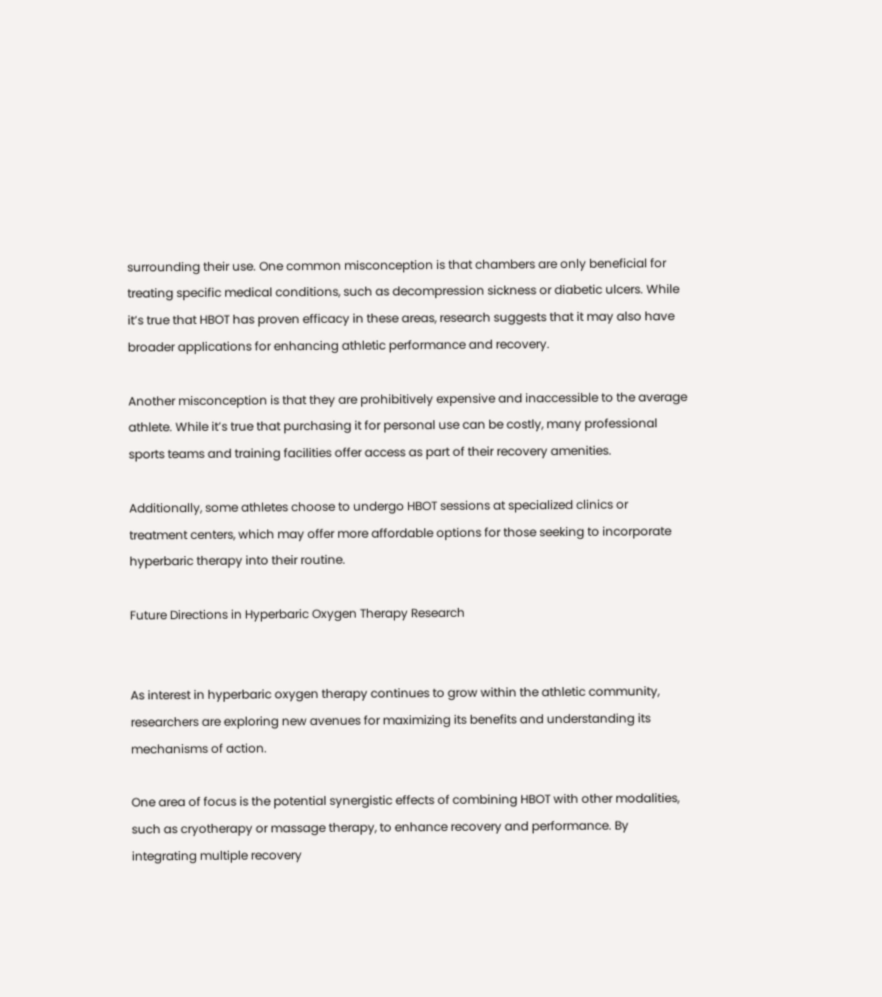surrounding their use. One common misconception is that chambers are only beneficial for treating specific medical conditions, such as decompression sickness or diabetic ulcers. While it’s true that HBOT has proven efficacy in these areas, research suggests that it may also have broader applications for enhancing athletic performance and recovery.

Another misconception is that they are prohibitively expensive and inaccessible to the average athlete. While it’s true that purchasing it for personal use can be costly, many professional sports teams and training facilities offer access as part of their recovery amenities.

Additionally, some athletes choose to undergo HBOT sessions at specialized clinics or treatment centers, which may offer more affordable options for those seeking to incorporate hyperbaric therapy into their routine.

Future Directions in Hyperbaric Oxygen Therapy Research


As interest in hyperbaric oxygen therapy continues to grow within the athletic community, researchers are exploring new avenues for maximizing its benefits and understanding its mechanisms of action.

One area of focus is the potential synergistic effects of combining HBOT with other modalities, such as cryotherapy or massage therapy, to enhance recovery and performance. By integrating multiple recovery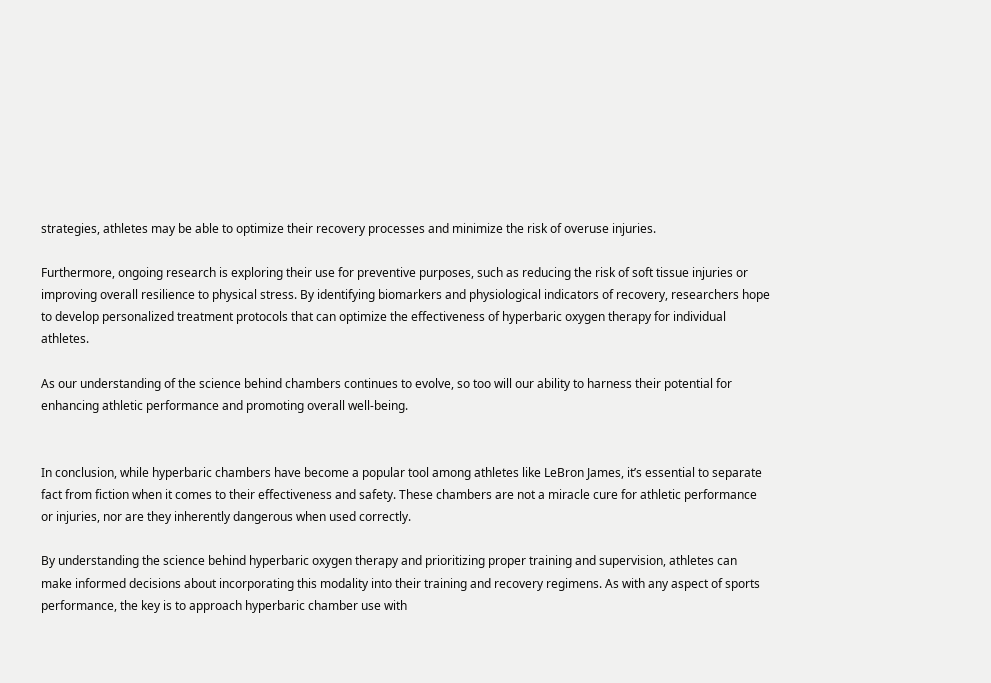strategies, athletes may be able to optimize their recovery processes and minimize the risk of overuse injuries.

Furthermore, ongoing research is exploring their use for preventive purposes, such as reducing the risk of soft tissue injuries or improving overall resilience to physical stress. By identifying biomarkers and physiological indicators of recovery, researchers hope to develop personalized treatment protocols that can optimize the effectiveness of hyperbaric oxygen therapy for individual athletes.

As our understanding of the science behind chambers continues to evolve, so too will our ability to harness their potential for enhancing athletic performance and promoting overall well-being.


In conclusion, while hyperbaric chambers have become a popular tool among athletes like LeBron James, it’s essential to separate fact from fiction when it comes to their effectiveness and safety. These chambers are not a miracle cure for athletic performance or injuries, nor are they inherently dangerous when used correctly.

By understanding the science behind hyperbaric oxygen therapy and prioritizing proper training and supervision, athletes can make informed decisions about incorporating this modality into their training and recovery regimens. As with any aspect of sports performance, the key is to approach hyperbaric chamber use with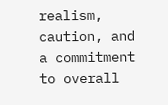realism, caution, and a commitment to overall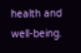health and well-being.